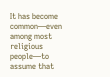It has become common—even among most religious people—to assume that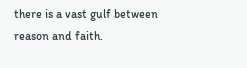there is a vast gulf between reason and faith.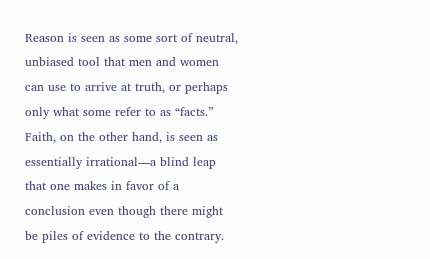Reason is seen as some sort of neutral, unbiased tool that men and women can use to arrive at truth, or perhaps only what some refer to as “facts.” Faith, on the other hand, is seen as essentially irrational—a blind leap that one makes in favor of a conclusion even though there might be piles of evidence to the contrary.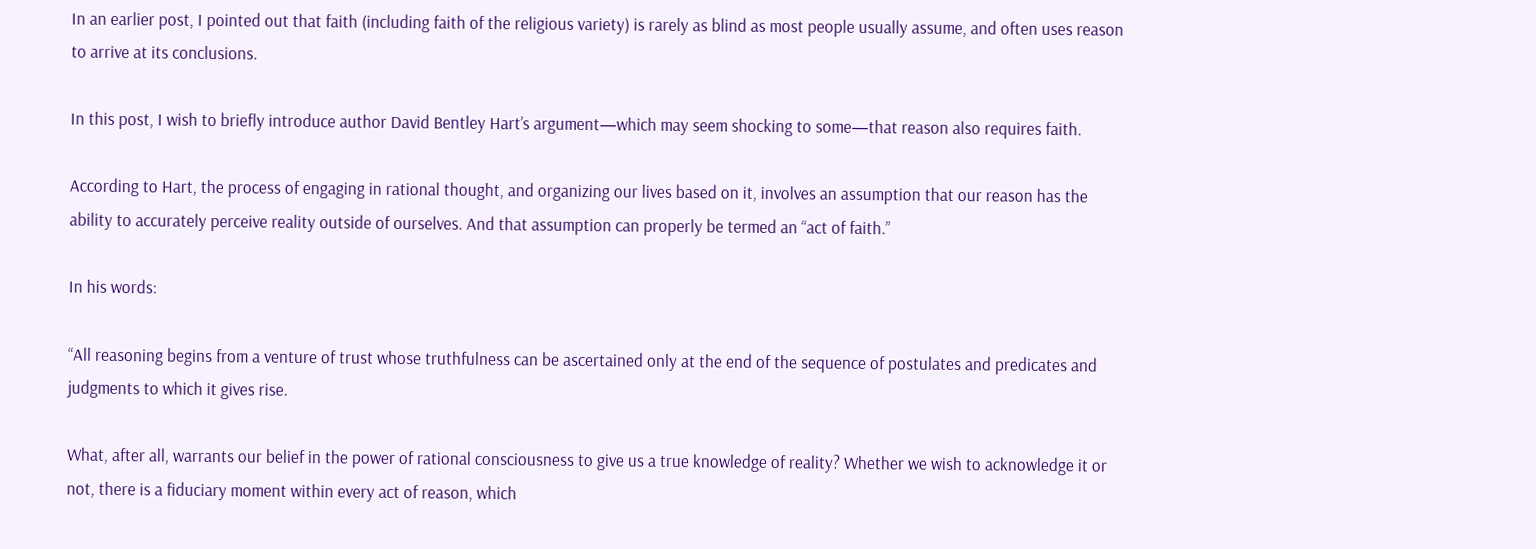In an earlier post, I pointed out that faith (including faith of the religious variety) is rarely as blind as most people usually assume, and often uses reason to arrive at its conclusions.

In this post, I wish to briefly introduce author David Bentley Hart’s argument—which may seem shocking to some—that reason also requires faith.

According to Hart, the process of engaging in rational thought, and organizing our lives based on it, involves an assumption that our reason has the ability to accurately perceive reality outside of ourselves. And that assumption can properly be termed an “act of faith.”

In his words:

“All reasoning begins from a venture of trust whose truthfulness can be ascertained only at the end of the sequence of postulates and predicates and judgments to which it gives rise.

What, after all, warrants our belief in the power of rational consciousness to give us a true knowledge of reality? Whether we wish to acknowledge it or not, there is a fiduciary moment within every act of reason, which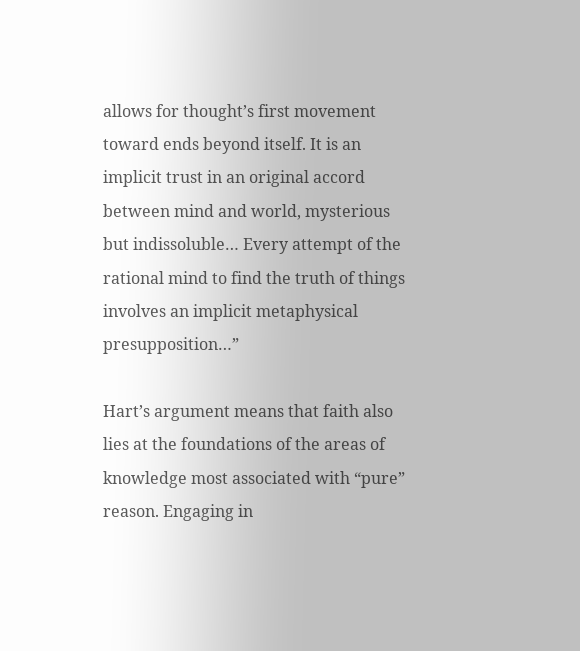allows for thought’s first movement toward ends beyond itself. It is an implicit trust in an original accord between mind and world, mysterious but indissoluble… Every attempt of the rational mind to find the truth of things involves an implicit metaphysical presupposition…”

Hart’s argument means that faith also lies at the foundations of the areas of knowledge most associated with “pure” reason. Engaging in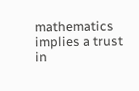mathematics implies a trust in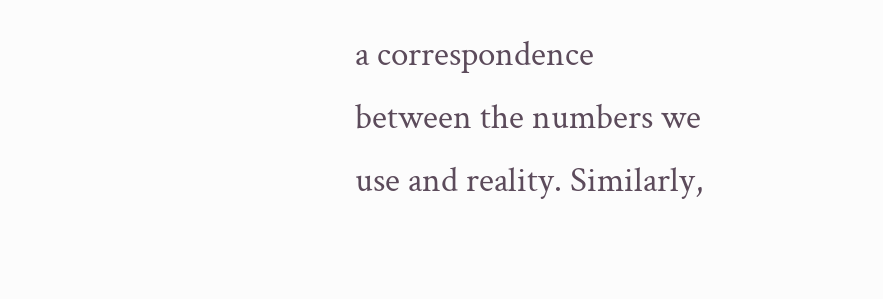a correspondence between the numbers we use and reality. Similarly,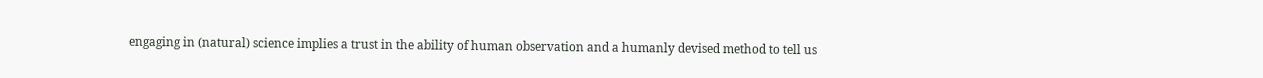engaging in (natural) science implies a trust in the ability of human observation and a humanly devised method to tell us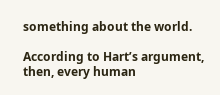something about the world.

According to Hart’s argument, then, every human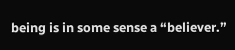being is in some sense a “believer.”